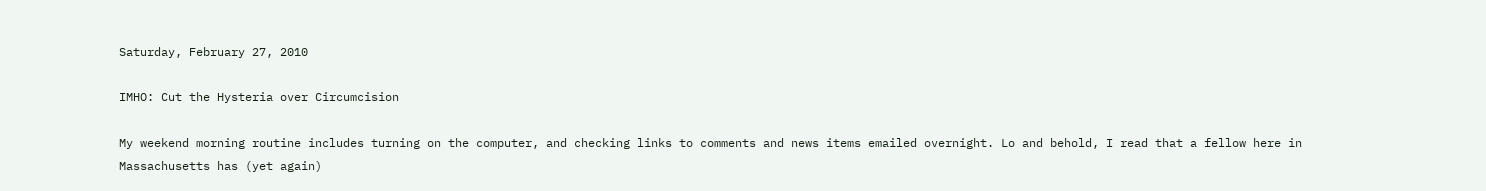Saturday, February 27, 2010

IMHO: Cut the Hysteria over Circumcision

My weekend morning routine includes turning on the computer, and checking links to comments and news items emailed overnight. Lo and behold, I read that a fellow here in Massachusetts has (yet again)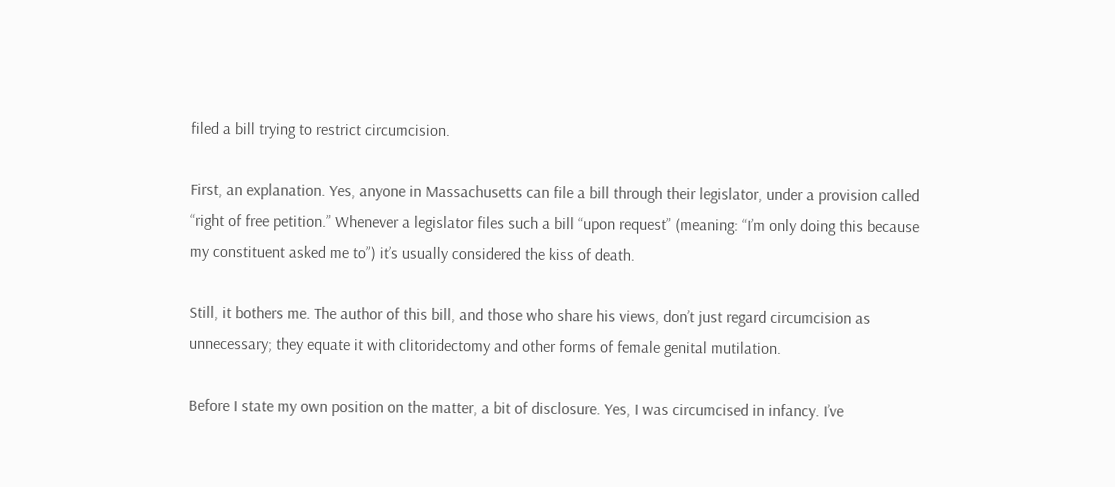filed a bill trying to restrict circumcision.

First, an explanation. Yes, anyone in Massachusetts can file a bill through their legislator, under a provision called “right of free petition.” Whenever a legislator files such a bill “upon request” (meaning: “I’m only doing this because my constituent asked me to”) it’s usually considered the kiss of death.

Still, it bothers me. The author of this bill, and those who share his views, don’t just regard circumcision as unnecessary; they equate it with clitoridectomy and other forms of female genital mutilation.

Before I state my own position on the matter, a bit of disclosure. Yes, I was circumcised in infancy. I’ve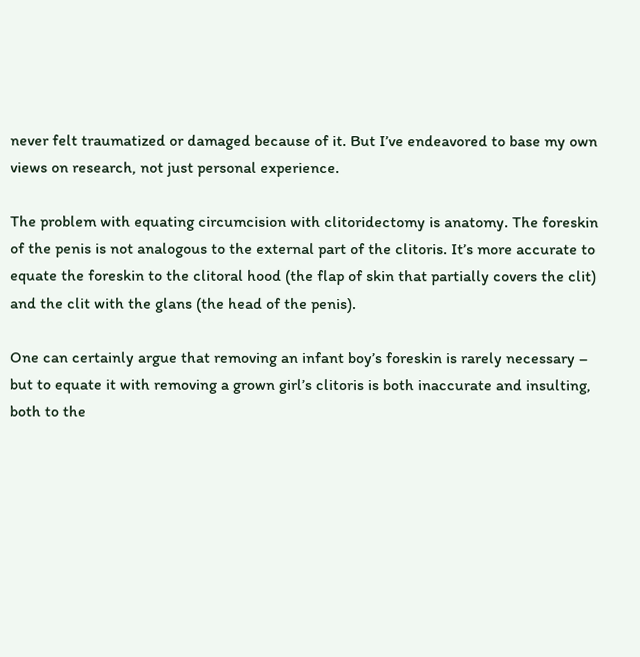never felt traumatized or damaged because of it. But I’ve endeavored to base my own views on research, not just personal experience.

The problem with equating circumcision with clitoridectomy is anatomy. The foreskin of the penis is not analogous to the external part of the clitoris. It’s more accurate to equate the foreskin to the clitoral hood (the flap of skin that partially covers the clit) and the clit with the glans (the head of the penis).

One can certainly argue that removing an infant boy’s foreskin is rarely necessary – but to equate it with removing a grown girl’s clitoris is both inaccurate and insulting, both to the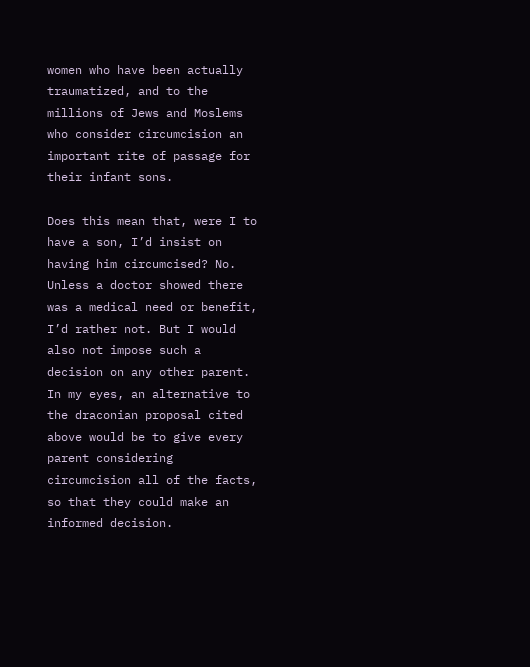women who have been actually traumatized, and to the millions of Jews and Moslems who consider circumcision an important rite of passage for their infant sons.

Does this mean that, were I to have a son, I’d insist on having him circumcised? No. Unless a doctor showed there was a medical need or benefit, I’d rather not. But I would also not impose such a decision on any other parent. In my eyes, an alternative to the draconian proposal cited above would be to give every parent considering circumcision all of the facts, so that they could make an informed decision.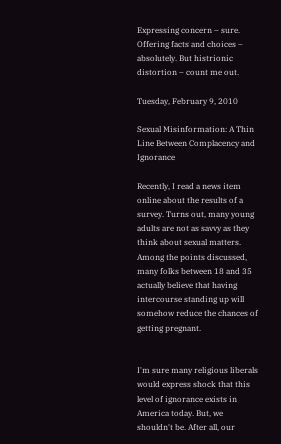Expressing concern – sure. Offering facts and choices – absolutely. But histrionic distortion – count me out.

Tuesday, February 9, 2010

Sexual Misinformation: A Thin Line Between Complacency and Ignorance

Recently, I read a news item online about the results of a survey. Turns out, many young adults are not as savvy as they think about sexual matters. Among the points discussed, many folks between 18 and 35 actually believe that having intercourse standing up will somehow reduce the chances of getting pregnant.


I'm sure many religious liberals would express shock that this level of ignorance exists in America today. But, we shouldn't be. After all, our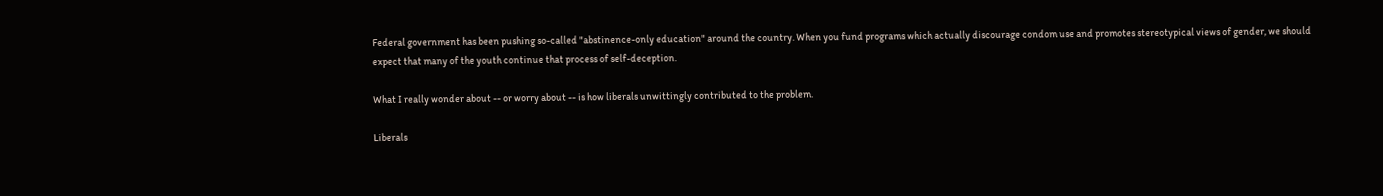Federal government has been pushing so-called "abstinence-only education" around the country. When you fund programs which actually discourage condom use and promotes stereotypical views of gender, we should expect that many of the youth continue that process of self-deception.

What I really wonder about -- or worry about -- is how liberals unwittingly contributed to the problem.

Liberals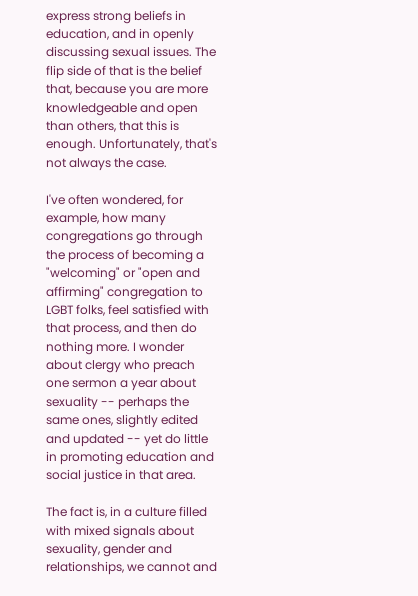express strong beliefs in education, and in openly discussing sexual issues. The flip side of that is the belief that, because you are more knowledgeable and open than others, that this is enough. Unfortunately, that's not always the case.

I've often wondered, for example, how many congregations go through the process of becoming a "welcoming" or "open and affirming" congregation to LGBT folks, feel satisfied with that process, and then do nothing more. I wonder about clergy who preach one sermon a year about sexuality -- perhaps the same ones, slightly edited and updated -- yet do little in promoting education and social justice in that area.

The fact is, in a culture filled with mixed signals about sexuality, gender and relationships, we cannot and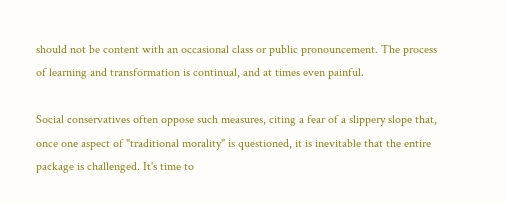should not be content with an occasional class or public pronouncement. The process of learning and transformation is continual, and at times even painful.

Social conservatives often oppose such measures, citing a fear of a slippery slope that, once one aspect of "traditional morality" is questioned, it is inevitable that the entire package is challenged. It's time to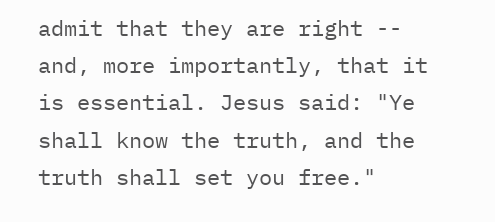admit that they are right -- and, more importantly, that it is essential. Jesus said: "Ye shall know the truth, and the truth shall set you free."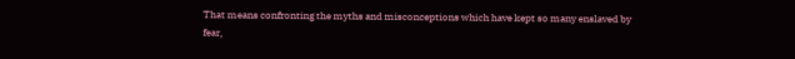That means confronting the myths and misconceptions which have kept so many enslaved by fear,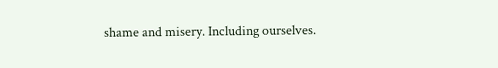shame and misery. Including ourselves.